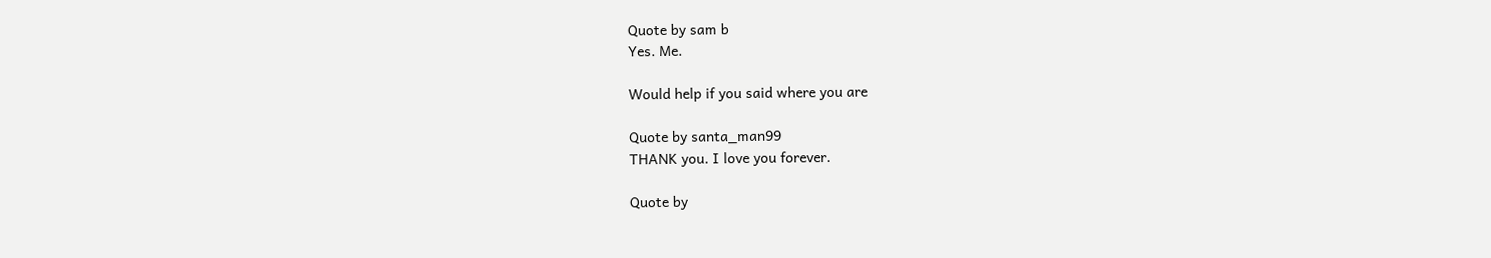Quote by sam b
Yes. Me.

Would help if you said where you are

Quote by santa_man99
THANK you. I love you forever.

Quote by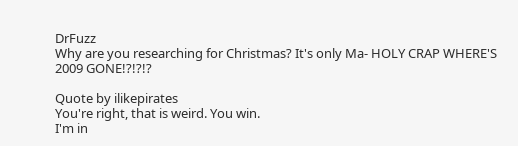DrFuzz
Why are you researching for Christmas? It's only Ma- HOLY CRAP WHERE'S 2009 GONE!?!?!?

Quote by ilikepirates
You're right, that is weird. You win.
I'm in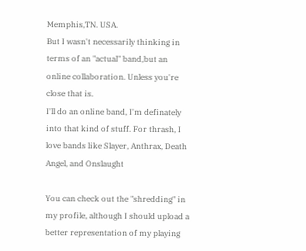Memphis,TN. USA.
But I wasn't necessarily thinking in terms of an "actual" band,but an online collaboration. Unless you're close that is.
I'll do an online band, I'm definately into that kind of stuff. For thrash, I love bands like Slayer, Anthrax, Death Angel, and Onslaught

You can check out the "shredding" in my profile, although I should upload a better representation of my playing